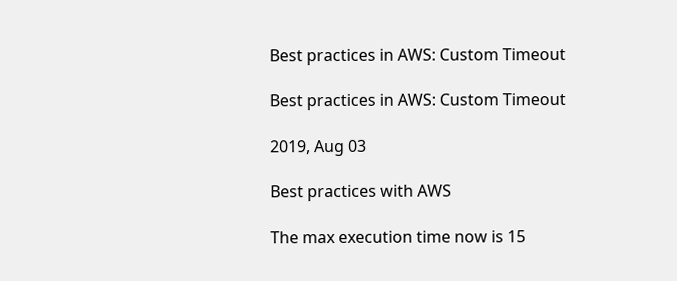Best practices in AWS: Custom Timeout

Best practices in AWS: Custom Timeout

2019, Aug 03

Best practices with AWS

The max execution time now is 15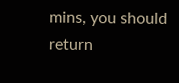mins, you should return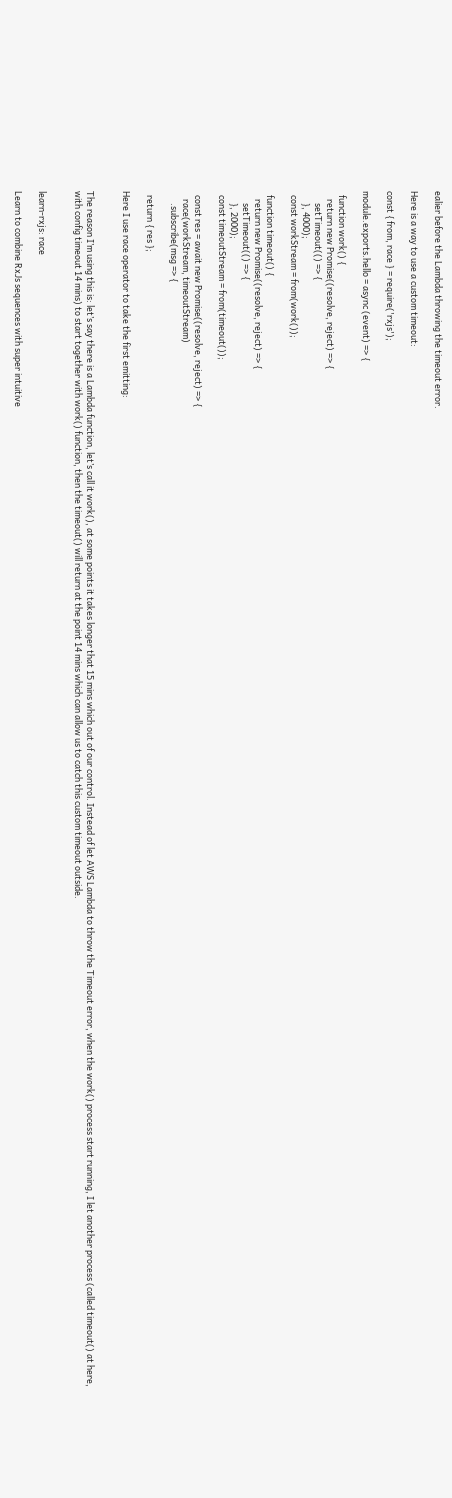ealier before the Lambda throwing the timeout error.

Here is a way to use a custom timeout:

const { from, race } = require('rxjs');

module.exports.hello = async (event) => {

  function work() {
    return new Promise((resolve, reject) => {
      setTimeout(() => {
      }, 4000);
  const workStream = from(work());

  function timeout() {
    return new Promise((resolve, reject) => {
      setTimeout(() => {
      }, 2000);
  const timeoutStream = from(timeout());

  const res = await new Promise((resolve, reject) => {
    race(workStream, timeoutStream)
      .subscribe(msg => {

  return { res };

Here I use race operator to take the first emitting:


The reason I’m using this is: let’s say there is a Lambda function, let’s call it work(), at some points it takes longer that 15 mins which out of our control. Instead of let AWS Lambda to throw the Timeout error, when the work() process start running, I let another process (called timeout() at here, with config timeout 14 mins) to start together with work() function, then the timeout() will return at the point 14 mins which can allow us to catch this custom timeout outside.


learn-rxjs: race

Learn to combine RxJs sequences with super intuitive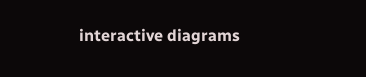interactive diagrams